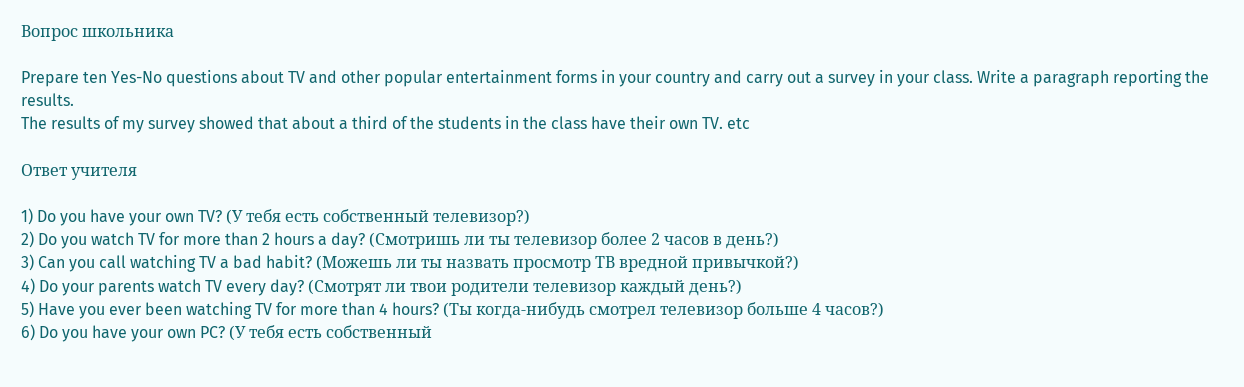Вопрос школьника

Prepare ten Yes-No questions about TV and other popular entertainment forms in your country and carry out a survey in your class. Write a paragraph reporting the results.
The results of my survey showed that about a third of the students in the class have their own TV. etc

Ответ учителя

1) Do you have your own TV? (У тебя есть собственный телевизор?)
2) Do you watch TV for more than 2 hours a day? (Смотришь ли ты телевизор более 2 часов в день?)
3) Can you call watching TV a bad habit? (Можешь ли ты назвать просмотр ТВ вредной привычкой?)
4) Do your parents watch TV every day? (Смотрят ли твои родители телевизор каждый день?)
5) Have you ever been watching TV for more than 4 hours? (Ты когда-нибудь смотрел телевизор больше 4 часов?)
6) Do you have your own PC? (У тебя есть собственный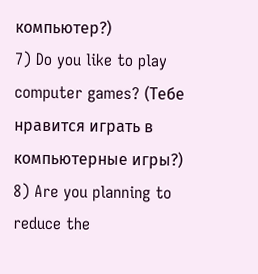компьютер?)
7) Do you like to play computer games? (Тебе нравится играть в компьютерные игры?)
8) Are you planning to reduce the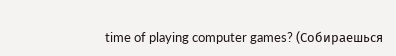time of playing computer games? (Собираешься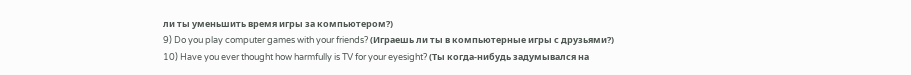ли ты уменьшить время игры за компьютером?)
9) Do you play computer games with your friends? (Играешь ли ты в компьютерные игры с друзьями?)
10) Have you ever thought how harmfully is TV for your eyesight? (Ты когда-нибудь задумывался на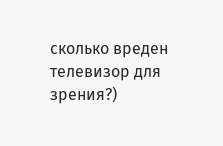сколько вреден телевизор для зрения?)